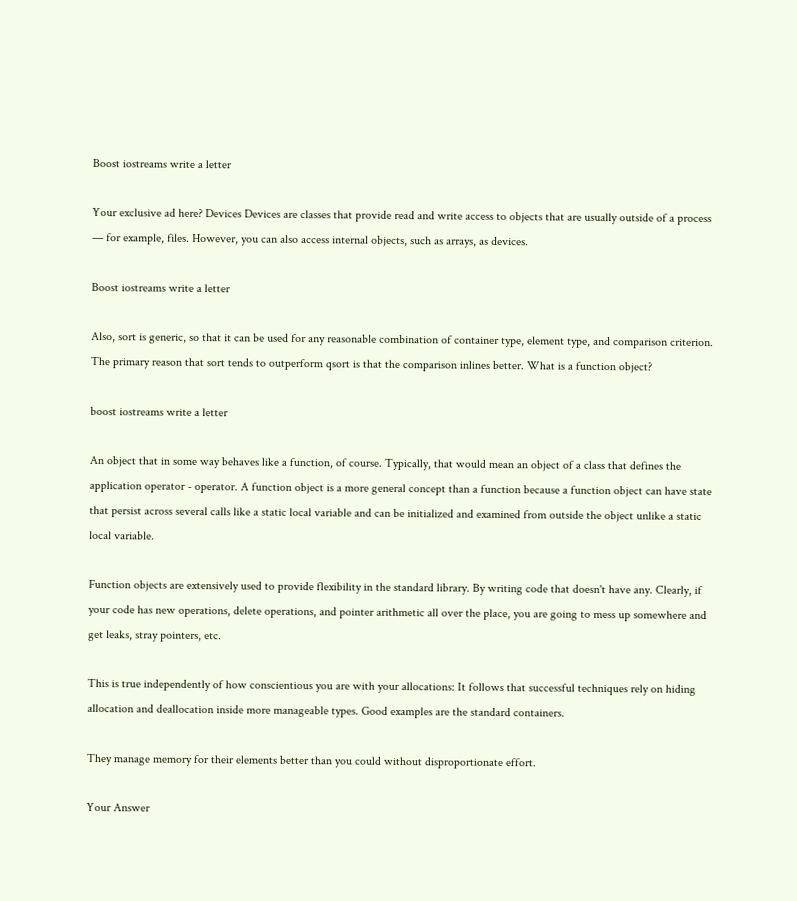Boost iostreams write a letter

Your exclusive ad here? Devices Devices are classes that provide read and write access to objects that are usually outside of a process — for example, files. However, you can also access internal objects, such as arrays, as devices.

Boost iostreams write a letter

Also, sort is generic, so that it can be used for any reasonable combination of container type, element type, and comparison criterion. The primary reason that sort tends to outperform qsort is that the comparison inlines better. What is a function object?

boost iostreams write a letter

An object that in some way behaves like a function, of course. Typically, that would mean an object of a class that defines the application operator - operator. A function object is a more general concept than a function because a function object can have state that persist across several calls like a static local variable and can be initialized and examined from outside the object unlike a static local variable.

Function objects are extensively used to provide flexibility in the standard library. By writing code that doesn't have any. Clearly, if your code has new operations, delete operations, and pointer arithmetic all over the place, you are going to mess up somewhere and get leaks, stray pointers, etc.

This is true independently of how conscientious you are with your allocations: It follows that successful techniques rely on hiding allocation and deallocation inside more manageable types. Good examples are the standard containers.

They manage memory for their elements better than you could without disproportionate effort.

Your Answer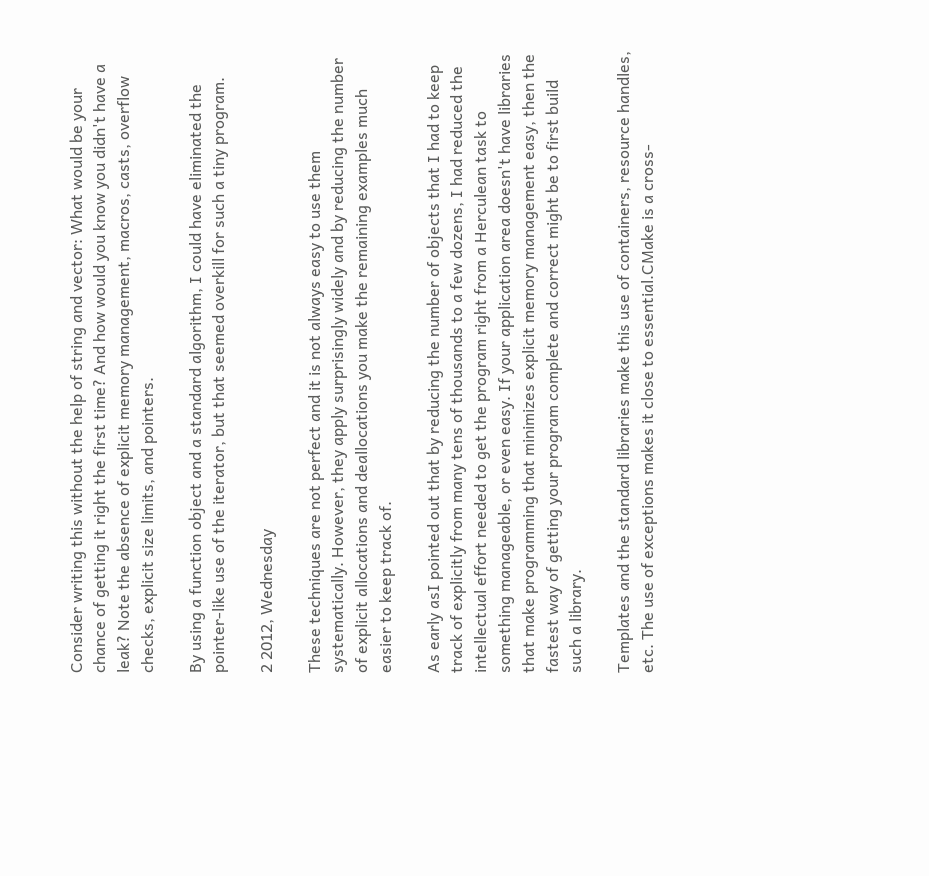Consider writing this without the help of string and vector: What would be your chance of getting it right the first time? And how would you know you didn't have a leak? Note the absence of explicit memory management, macros, casts, overflow checks, explicit size limits, and pointers.

By using a function object and a standard algorithm, I could have eliminated the pointer-like use of the iterator, but that seemed overkill for such a tiny program.

2 2012, Wednesday

These techniques are not perfect and it is not always easy to use them systematically. However, they apply surprisingly widely and by reducing the number of explicit allocations and deallocations you make the remaining examples much easier to keep track of.

As early asI pointed out that by reducing the number of objects that I had to keep track of explicitly from many tens of thousands to a few dozens, I had reduced the intellectual effort needed to get the program right from a Herculean task to something manageable, or even easy. If your application area doesn't have libraries that make programming that minimizes explicit memory management easy, then the fastest way of getting your program complete and correct might be to first build such a library.

Templates and the standard libraries make this use of containers, resource handles, etc. The use of exceptions makes it close to essential.CMake is a cross-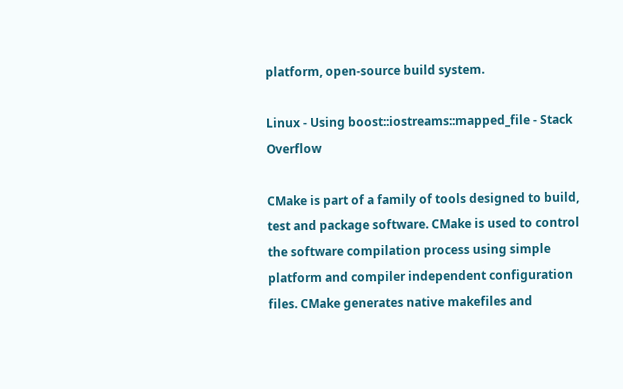platform, open-source build system.

Linux - Using boost::iostreams::mapped_file - Stack Overflow

CMake is part of a family of tools designed to build, test and package software. CMake is used to control the software compilation process using simple platform and compiler independent configuration files. CMake generates native makefiles and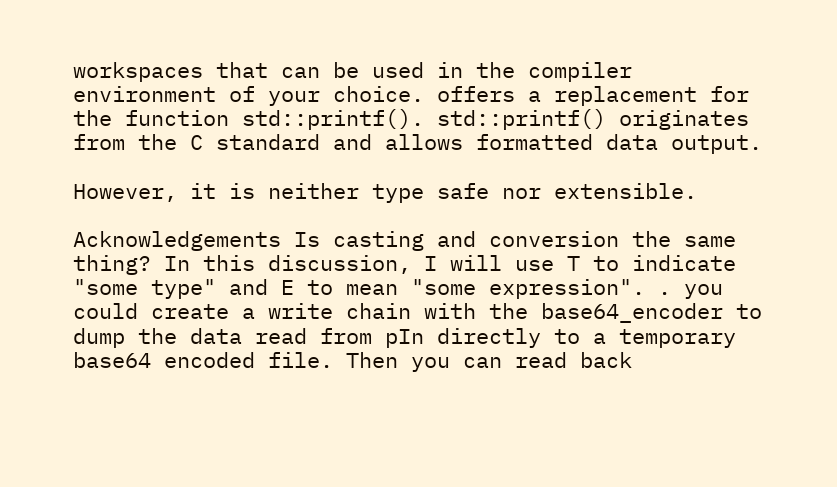workspaces that can be used in the compiler environment of your choice. offers a replacement for the function std::printf(). std::printf() originates from the C standard and allows formatted data output.

However, it is neither type safe nor extensible.

Acknowledgements Is casting and conversion the same thing? In this discussion, I will use T to indicate "some type" and E to mean "some expression". . you could create a write chain with the base64_encoder to dump the data read from pIn directly to a temporary base64 encoded file. Then you can read back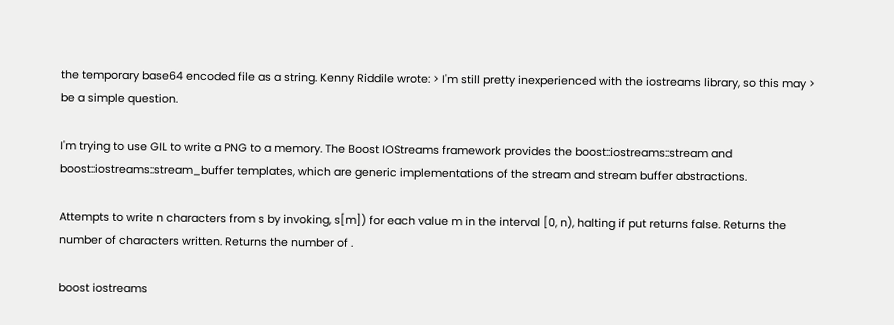the temporary base64 encoded file as a string. Kenny Riddile wrote: > I'm still pretty inexperienced with the iostreams library, so this may > be a simple question.

I'm trying to use GIL to write a PNG to a memory. The Boost IOStreams framework provides the boost::iostreams::stream and boost::iostreams::stream_buffer templates, which are generic implementations of the stream and stream buffer abstractions.

Attempts to write n characters from s by invoking, s[m]) for each value m in the interval [0, n), halting if put returns false. Returns the number of characters written. Returns the number of .

boost iostreams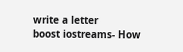write a letter
boost iostreams- How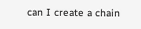can I create a chain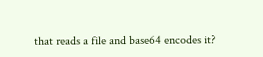that reads a file and base64 encodes it?